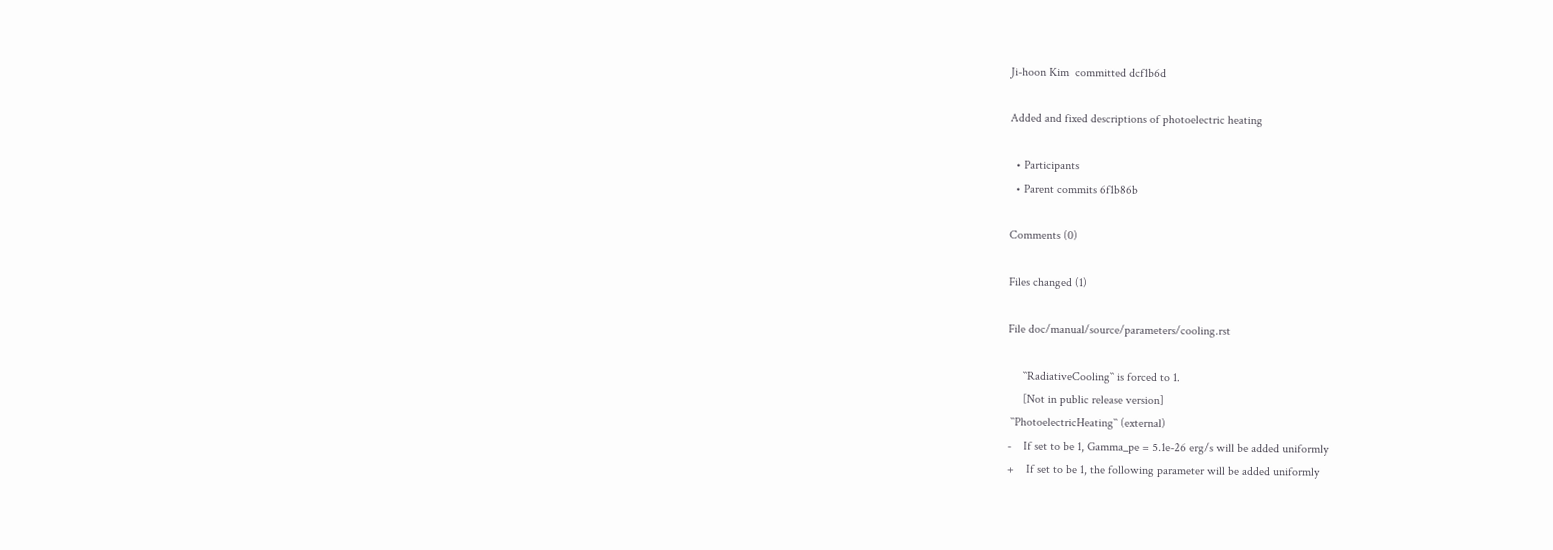Ji-hoon Kim  committed dcf1b6d

Added and fixed descriptions of photoelectric heating

  • Participants
  • Parent commits 6f1b86b

Comments (0)

Files changed (1)

File doc/manual/source/parameters/cooling.rst

     ``RadiativeCooling`` is forced to 1.
     [Not in public release version]
 ``PhotoelectricHeating`` (external)
-    If set to be 1, Gamma_pe = 5.1e-26 erg/s will be added uniformly
+    If set to be 1, the following parameter will be added uniformly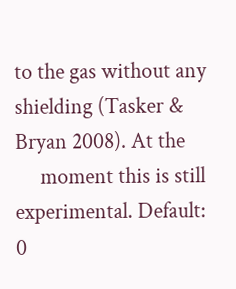to the gas without any shielding (Tasker & Bryan 2008). At the
     moment this is still experimental. Default: 0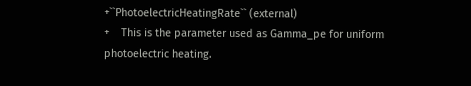+``PhotoelectricHeatingRate`` (external)
+    This is the parameter used as Gamma_pe for uniform photoelectric heating.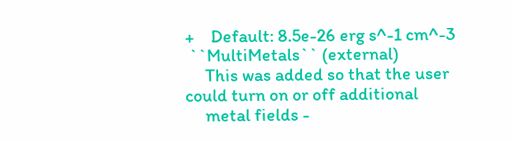+    Default: 8.5e-26 erg s^-1 cm^-3
 ``MultiMetals`` (external)
     This was added so that the user could turn on or off additional
     metal fields -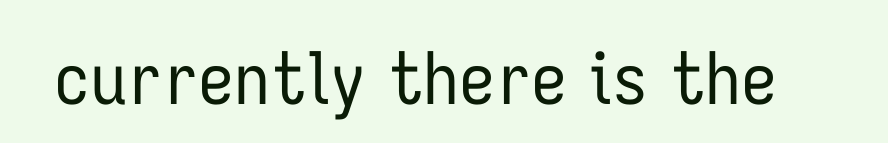currently there is the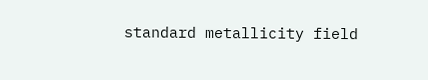standard metallicity field